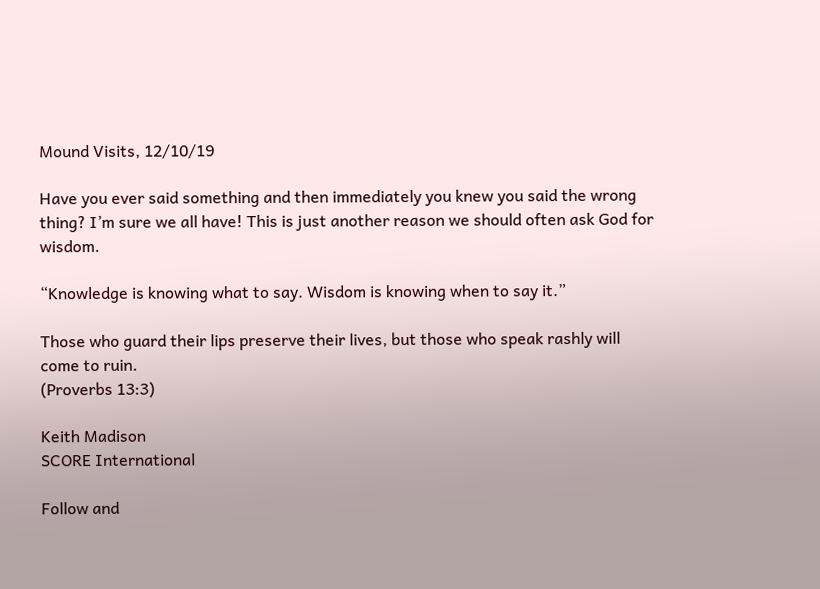Mound Visits, 12/10/19

Have you ever said something and then immediately you knew you said the wrong thing? I’m sure we all have! This is just another reason we should often ask God for wisdom.

“Knowledge is knowing what to say. Wisdom is knowing when to say it.”

Those who guard their lips preserve their lives, but those who speak rashly will come to ruin.
(Proverbs 13:3)

Keith Madison
SCORE International

Follow and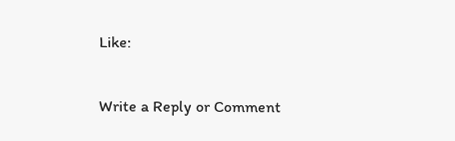Like:

Write a Reply or Comment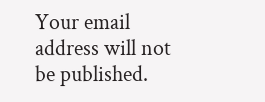Your email address will not be published.